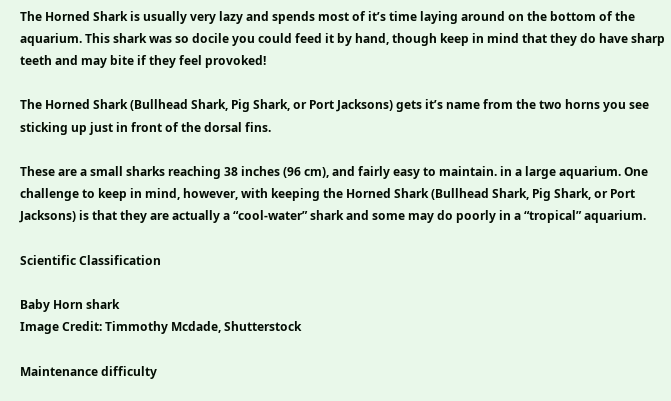The Horned Shark is usually very lazy and spends most of it’s time laying around on the bottom of the aquarium. This shark was so docile you could feed it by hand, though keep in mind that they do have sharp teeth and may bite if they feel provoked!

The Horned Shark (Bullhead Shark, Pig Shark, or Port Jacksons) gets it’s name from the two horns you see sticking up just in front of the dorsal fins.

These are a small sharks reaching 38 inches (96 cm), and fairly easy to maintain. in a large aquarium. One challenge to keep in mind, however, with keeping the Horned Shark (Bullhead Shark, Pig Shark, or Port Jacksons) is that they are actually a “cool-water” shark and some may do poorly in a “tropical” aquarium.

Scientific Classification

Baby Horn shark
Image Credit: Timmothy Mcdade, Shutterstock

Maintenance difficulty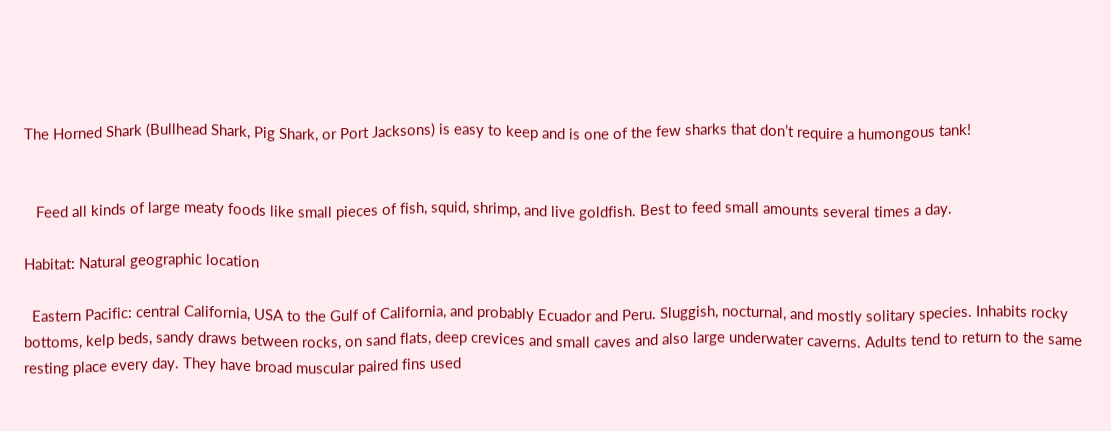The Horned Shark (Bullhead Shark, Pig Shark, or Port Jacksons) is easy to keep and is one of the few sharks that don’t require a humongous tank!


   Feed all kinds of large meaty foods like small pieces of fish, squid, shrimp, and live goldfish. Best to feed small amounts several times a day.

Habitat: Natural geographic location

  Eastern Pacific: central California, USA to the Gulf of California, and probably Ecuador and Peru. Sluggish, nocturnal, and mostly solitary species. Inhabits rocky bottoms, kelp beds, sandy draws between rocks, on sand flats, deep crevices and small caves and also large underwater caverns. Adults tend to return to the same resting place every day. They have broad muscular paired fins used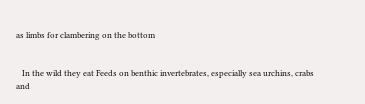as limbs for clambering on the bottom


   In the wild they eat Feeds on benthic invertebrates, especially sea urchins, crabs and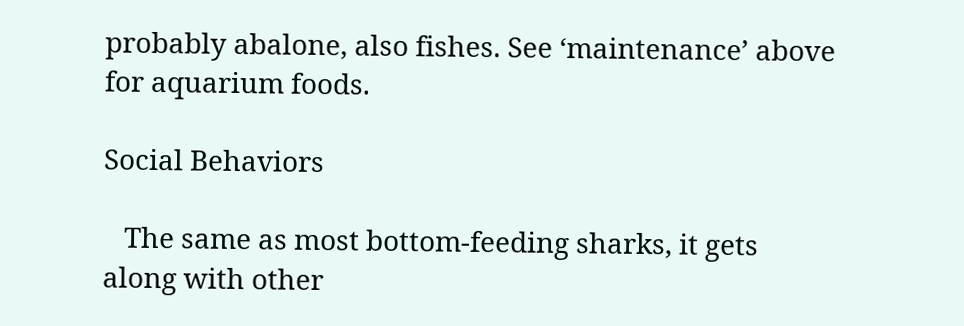probably abalone, also fishes. See ‘maintenance’ above for aquarium foods.

Social Behaviors

   The same as most bottom-feeding sharks, it gets along with other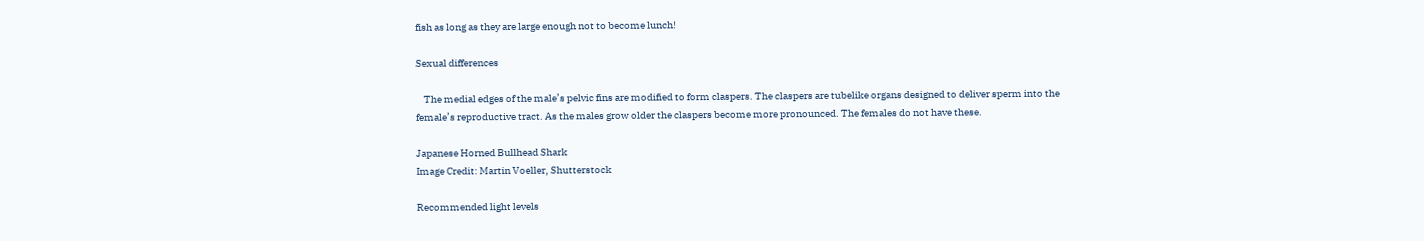fish as long as they are large enough not to become lunch!

Sexual differences

    The medial edges of the male’s pelvic fins are modified to form claspers. The claspers are tubelike organs designed to deliver sperm into the female’s reproductive tract. As the males grow older the claspers become more pronounced. The females do not have these.

Japanese Horned Bullhead Shark
Image Credit: Martin Voeller, Shutterstock

Recommended light levels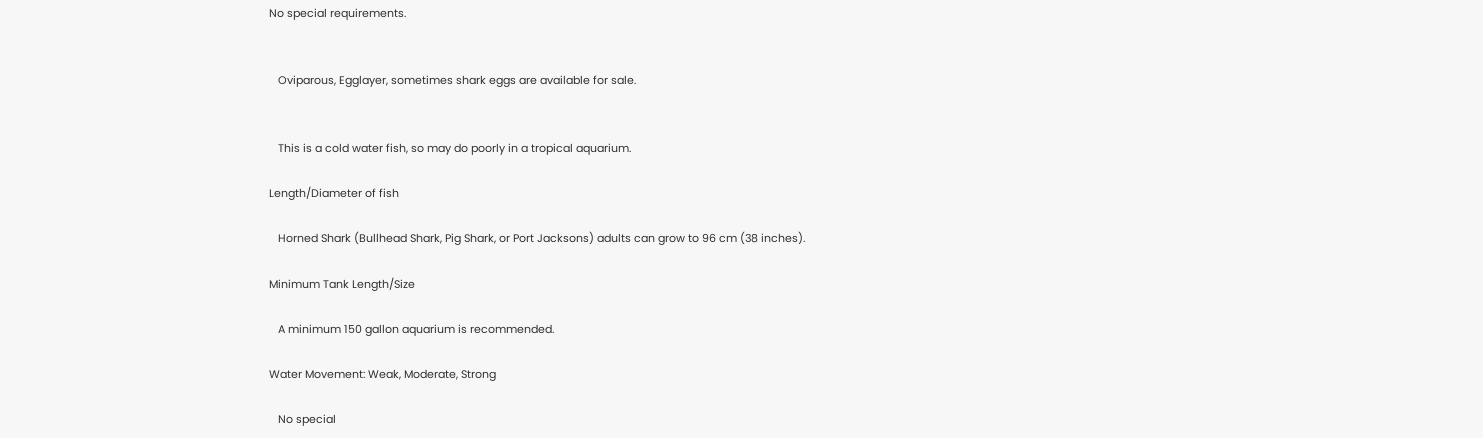No special requirements.


   Oviparous, Egglayer, sometimes shark eggs are available for sale.


   This is a cold water fish, so may do poorly in a tropical aquarium.

Length/Diameter of fish

   Horned Shark (Bullhead Shark, Pig Shark, or Port Jacksons) adults can grow to 96 cm (38 inches).

Minimum Tank Length/Size

   A minimum 150 gallon aquarium is recommended.

Water Movement: Weak, Moderate, Strong

   No special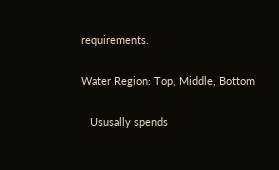requirements.

Water Region: Top, Middle, Bottom

   Ususally spends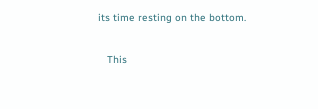its time resting on the bottom.


   This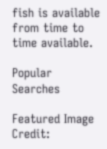fish is available from time to time available.

Popular Searches

Featured Image Credit: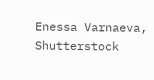Enessa Varnaeva, Shutterstock